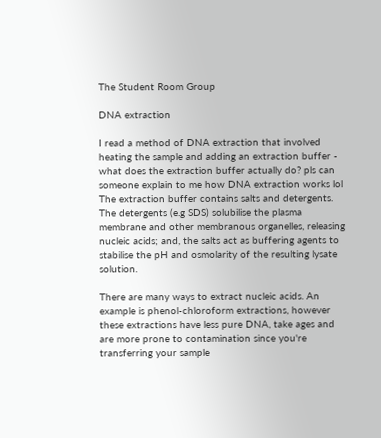The Student Room Group

DNA extraction

I read a method of DNA extraction that involved heating the sample and adding an extraction buffer - what does the extraction buffer actually do? pls can someone explain to me how DNA extraction works lol
The extraction buffer contains salts and detergents. The detergents (e.g SDS) solubilise the plasma membrane and other membranous organelles, releasing nucleic acids; and, the salts act as buffering agents to stabilise the pH and osmolarity of the resulting lysate solution.

There are many ways to extract nucleic acids. An example is phenol-chloroform extractions, however these extractions have less pure DNA, take ages and are more prone to contamination since you're transferring your sample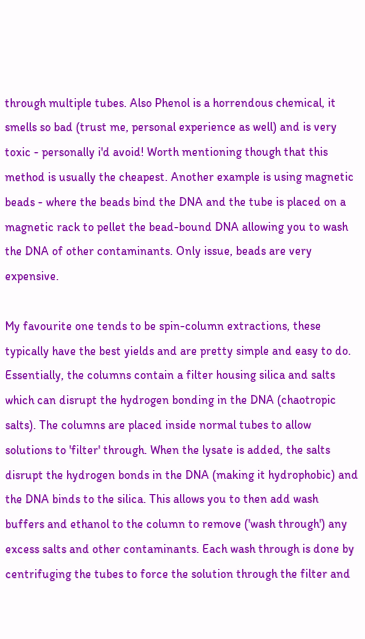through multiple tubes. Also Phenol is a horrendous chemical, it smells so bad (trust me, personal experience as well) and is very toxic - personally i'd avoid! Worth mentioning though that this method is usually the cheapest. Another example is using magnetic beads - where the beads bind the DNA and the tube is placed on a magnetic rack to pellet the bead-bound DNA allowing you to wash the DNA of other contaminants. Only issue, beads are very expensive.

My favourite one tends to be spin-column extractions, these typically have the best yields and are pretty simple and easy to do. Essentially, the columns contain a filter housing silica and salts which can disrupt the hydrogen bonding in the DNA (chaotropic salts). The columns are placed inside normal tubes to allow solutions to 'filter' through. When the lysate is added, the salts disrupt the hydrogen bonds in the DNA (making it hydrophobic) and the DNA binds to the silica. This allows you to then add wash buffers and ethanol to the column to remove ('wash through') any excess salts and other contaminants. Each wash through is done by centrifuging the tubes to force the solution through the filter and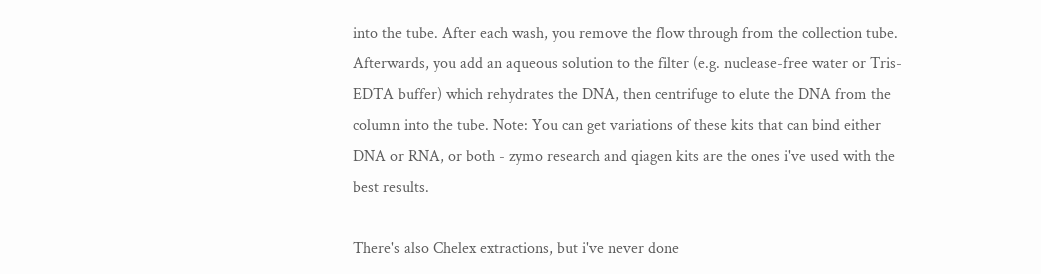into the tube. After each wash, you remove the flow through from the collection tube. Afterwards, you add an aqueous solution to the filter (e.g. nuclease-free water or Tris-EDTA buffer) which rehydrates the DNA, then centrifuge to elute the DNA from the column into the tube. Note: You can get variations of these kits that can bind either DNA or RNA, or both - zymo research and qiagen kits are the ones i've used with the best results.

There's also Chelex extractions, but i've never done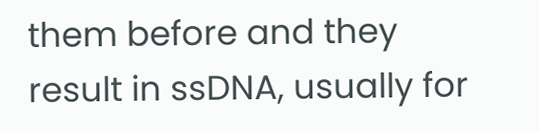them before and they result in ssDNA, usually for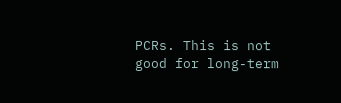PCRs. This is not good for long-term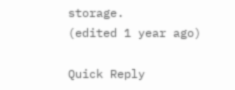storage.
(edited 1 year ago)

Quick Reply